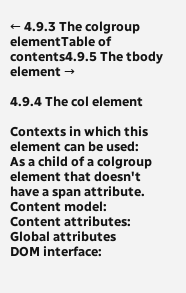← 4.9.3 The colgroup elementTable of contents4.9.5 The tbody element →

4.9.4 The col element

Contexts in which this element can be used:
As a child of a colgroup element that doesn't have a span attribute.
Content model:
Content attributes:
Global attributes
DOM interface: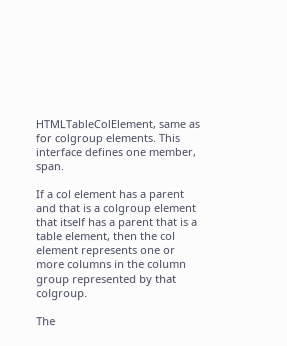HTMLTableColElement, same as for colgroup elements. This interface defines one member, span.

If a col element has a parent and that is a colgroup element that itself has a parent that is a table element, then the col element represents one or more columns in the column group represented by that colgroup.

The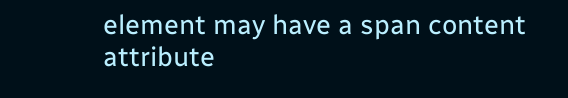element may have a span content attribute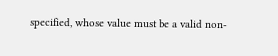specified, whose value must be a valid non-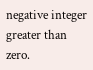negative integer greater than zero.